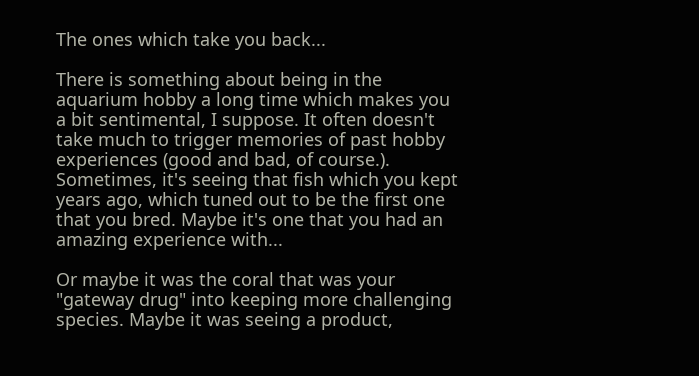The ones which take you back...

There is something about being in the aquarium hobby a long time which makes you a bit sentimental, I suppose. It often doesn't take much to trigger memories of past hobby experiences (good and bad, of course.). Sometimes, it's seeing that fish which you kept years ago, which tuned out to be the first one that you bred. Maybe it's one that you had an amazing experience with...

Or maybe it was the coral that was your "gateway drug" into keeping more challenging species. Maybe it was seeing a product,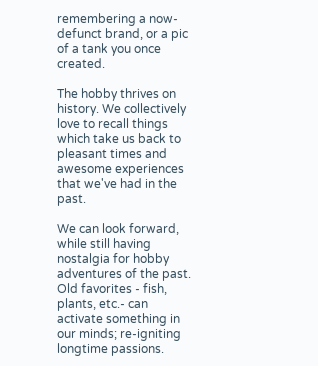remembering a now-defunct brand, or a pic of a tank you once created.

The hobby thrives on history. We collectively love to recall things which take us back to pleasant times and awesome experiences that we've had in the past.

We can look forward, while still having nostalgia for hobby adventures of the past.
Old favorites - fish, plants, etc.- can activate something in our minds; re-igniting longtime passions.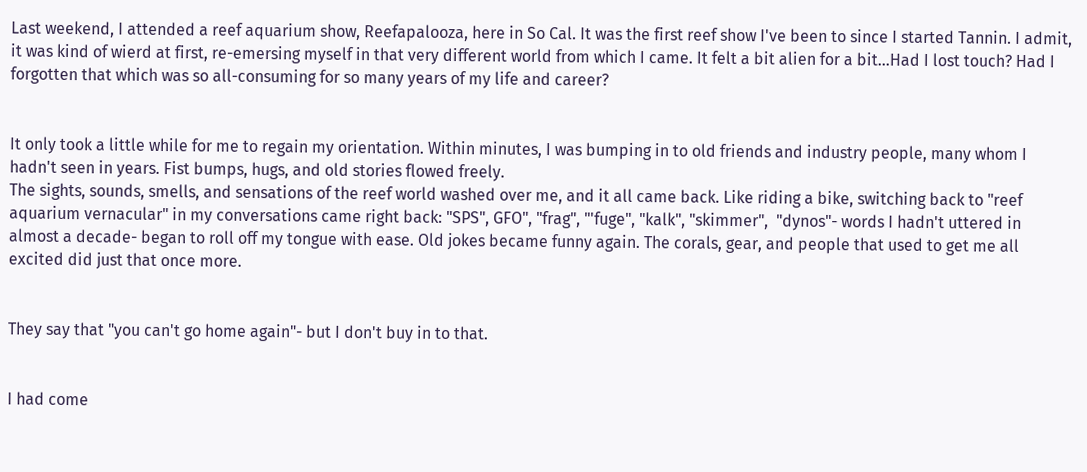Last weekend, I attended a reef aquarium show, Reefapalooza, here in So Cal. It was the first reef show I've been to since I started Tannin. I admit, it was kind of wierd at first, re-emersing myself in that very different world from which I came. It felt a bit alien for a bit...Had I lost touch? Had I forgotten that which was so all-consuming for so many years of my life and career?


It only took a little while for me to regain my orientation. Within minutes, I was bumping in to old friends and industry people, many whom I hadn't seen in years. Fist bumps, hugs, and old stories flowed freely.
The sights, sounds, smells, and sensations of the reef world washed over me, and it all came back. Like riding a bike, switching back to "reef aquarium vernacular" in my conversations came right back: "SPS", GFO", "frag", "'fuge", "kalk", "skimmer",  "dynos"- words I hadn't uttered in almost a decade- began to roll off my tongue with ease. Old jokes became funny again. The corals, gear, and people that used to get me all excited did just that once more.


They say that "you can't go home again"- but I don't buy in to that.


I had come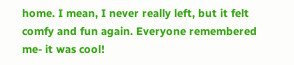home. I mean, I never really left, but it felt comfy and fun again. Everyone remembered me- it was cool!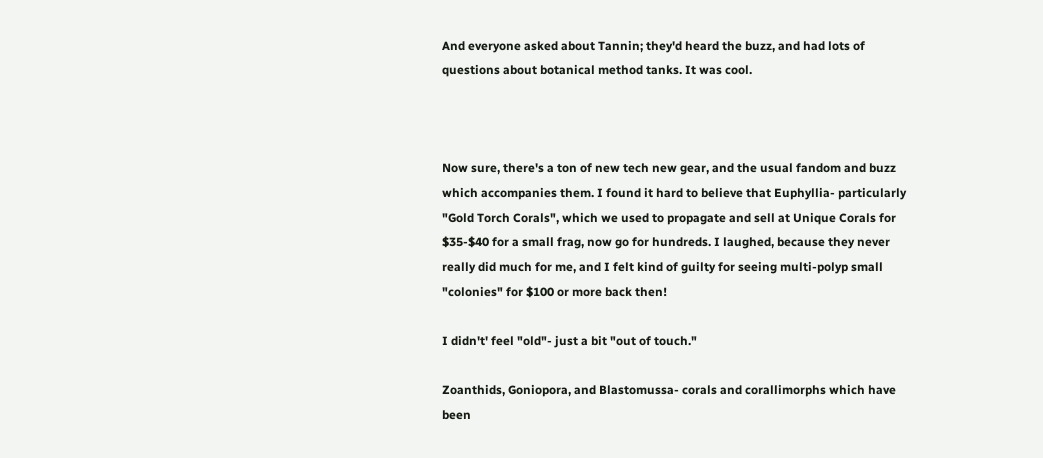And everyone asked about Tannin; they'd heard the buzz, and had lots of questions about botanical method tanks. It was cool.



Now sure, there's a ton of new tech new gear, and the usual fandom and buzz which accompanies them. I found it hard to believe that Euphyllia- particularly "Gold Torch Corals", which we used to propagate and sell at Unique Corals for $35-$40 for a small frag, now go for hundreds. I laughed, because they never really did much for me, and I felt kind of guilty for seeing multi-polyp small "colonies" for $100 or more back then!

I didn't' feel "old"- just a bit "out of touch."

Zoanthids, Goniopora, and Blastomussa- corals and corallimorphs which have been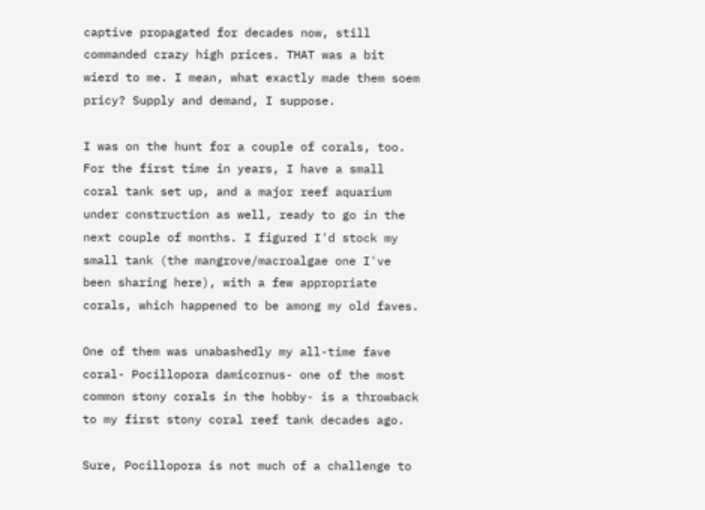captive propagated for decades now, still commanded crazy high prices. THAT was a bit wierd to me. I mean, what exactly made them soem pricy? Supply and demand, I suppose.

I was on the hunt for a couple of corals, too. For the first time in years, I have a small coral tank set up, and a major reef aquarium under construction as well, ready to go in the next couple of months. I figured I'd stock my small tank (the mangrove/macroalgae one I've been sharing here), with a few appropriate corals, which happened to be among my old faves.

One of them was unabashedly my all-time fave coral- Pocillopora damicornus- one of the most common stony corals in the hobby- is a throwback to my first stony coral reef tank decades ago.

Sure, Pocillopora is not much of a challenge to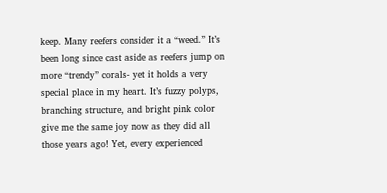keep. Many reefers consider it a “weed.” It’s been long since cast aside as reefers jump on more “trendy” corals- yet it holds a very special place in my heart. It’s fuzzy polyps, branching structure, and bright pink color give me the same joy now as they did all those years ago! Yet, every experienced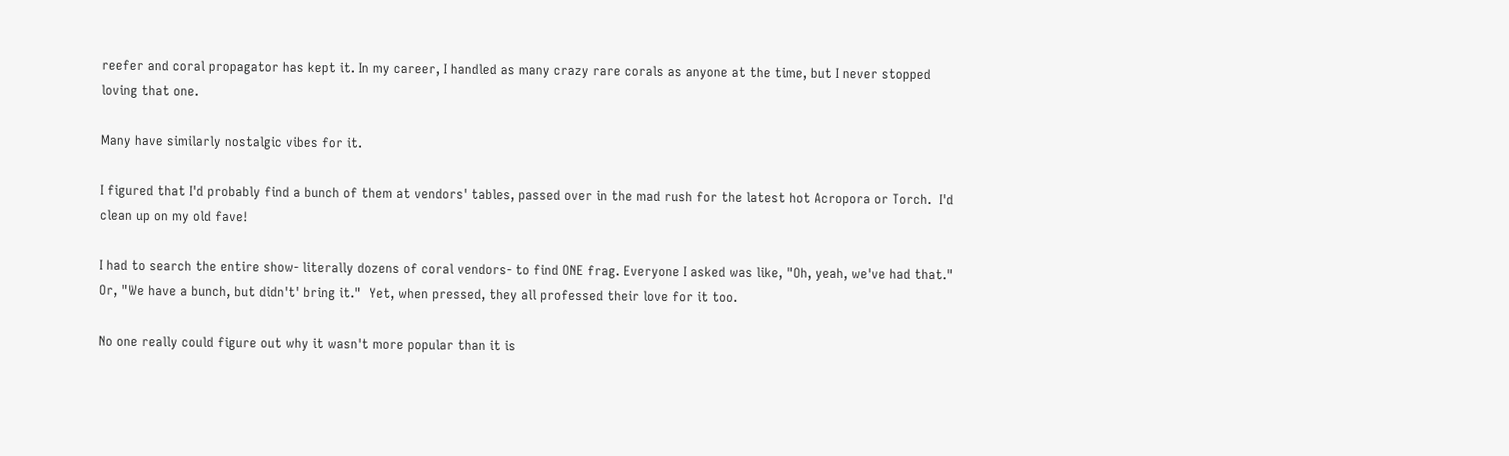reefer and coral propagator has kept it. In my career, I handled as many crazy rare corals as anyone at the time, but I never stopped loving that one.

Many have similarly nostalgic vibes for it.

I figured that I'd probably find a bunch of them at vendors' tables, passed over in the mad rush for the latest hot Acropora or Torch.  I'd clean up on my old fave!

I had to search the entire show- literally dozens of coral vendors- to find ONE frag. Everyone I asked was like, "Oh, yeah, we've had that." Or, "We have a bunch, but didn't' bring it."  Yet, when pressed, they all professed their love for it too.

No one really could figure out why it wasn't more popular than it is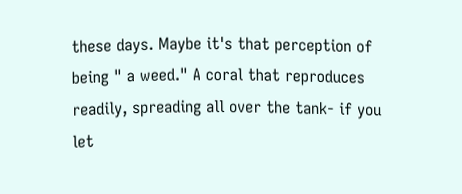these days. Maybe it's that perception of being " a weed." A coral that reproduces readily, spreading all over the tank- if you let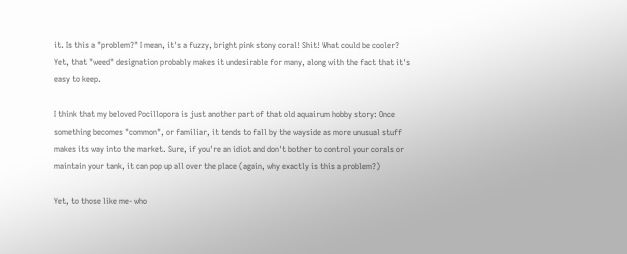it. Is this a "problem?" I mean, it's a fuzzy, bright pink stony coral! Shit! What could be cooler? Yet, that "weed" designation probably makes it undesirable for many, along with the fact that it's easy to keep.

I think that my beloved Pocillopora is just another part of that old aquairum hobby story: Once something becomes "common", or familiar, it tends to fall by the wayside as more unusual stuff makes its way into the market. Sure, if you're an idiot and don't bother to control your corals or maintain your tank, it can pop up all over the place (again, why exactly is this a problem?)

Yet, to those like me- who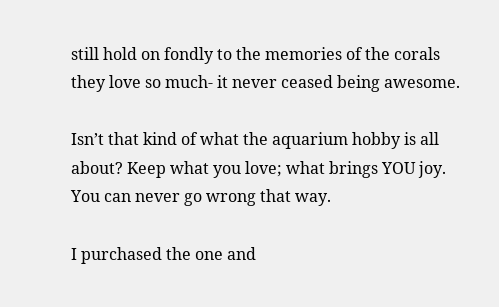still hold on fondly to the memories of the corals they love so much- it never ceased being awesome.

Isn’t that kind of what the aquarium hobby is all about? Keep what you love; what brings YOU joy. You can never go wrong that way.

I purchased the one and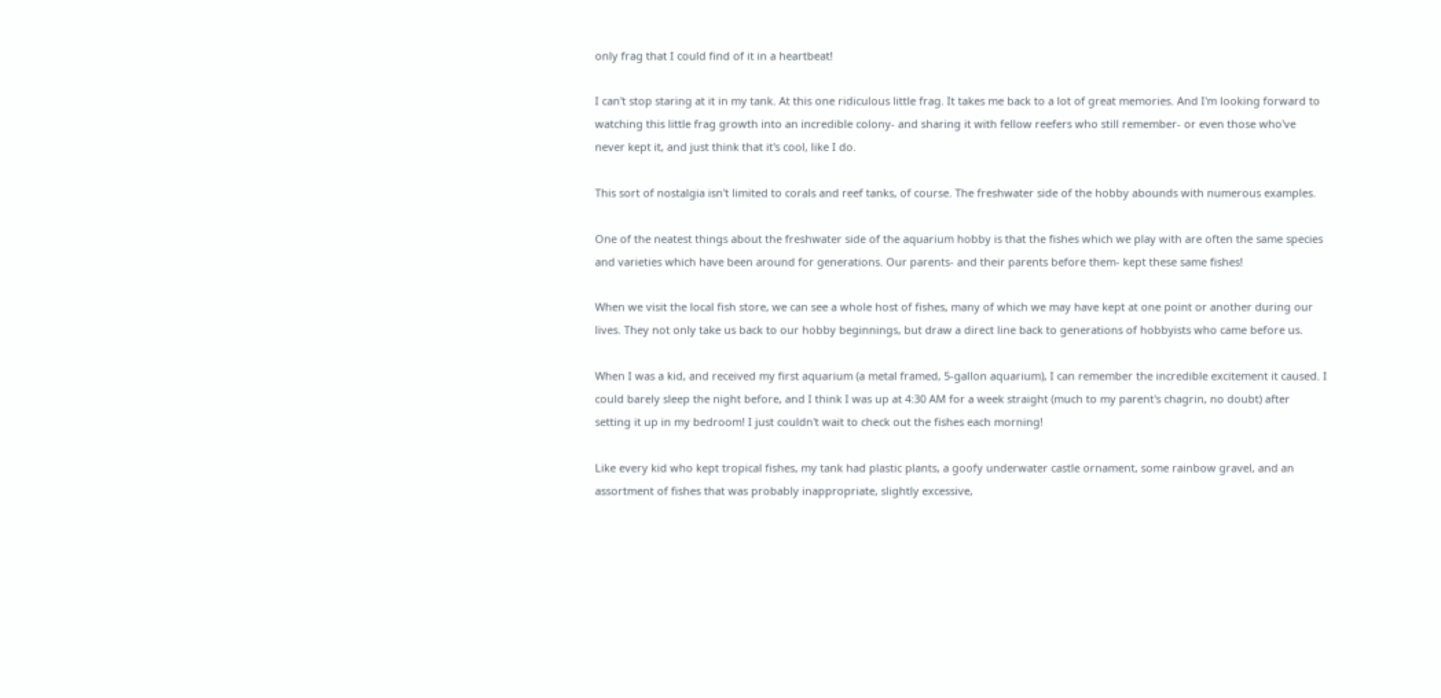only frag that I could find of it in a heartbeat!

I can't stop staring at it in my tank. At this one ridiculous little frag. It takes me back to a lot of great memories. And I'm looking forward to watching this little frag growth into an incredible colony- and sharing it with fellow reefers who still remember- or even those who've never kept it, and just think that it's cool, like I do.

This sort of nostalgia isn't limited to corals and reef tanks, of course. The freshwater side of the hobby abounds with numerous examples.

One of the neatest things about the freshwater side of the aquarium hobby is that the fishes which we play with are often the same species and varieties which have been around for generations. Our parents- and their parents before them- kept these same fishes!

When we visit the local fish store, we can see a whole host of fishes, many of which we may have kept at one point or another during our lives. They not only take us back to our hobby beginnings, but draw a direct line back to generations of hobbyists who came before us.

When I was a kid, and received my first aquarium (a metal framed, 5-gallon aquarium), I can remember the incredible excitement it caused. I could barely sleep the night before, and I think I was up at 4:30 AM for a week straight (much to my parent's chagrin, no doubt) after setting it up in my bedroom! I just couldn't wait to check out the fishes each morning!

Like every kid who kept tropical fishes, my tank had plastic plants, a goofy underwater castle ornament, some rainbow gravel, and an assortment of fishes that was probably inappropriate, slightly excessive,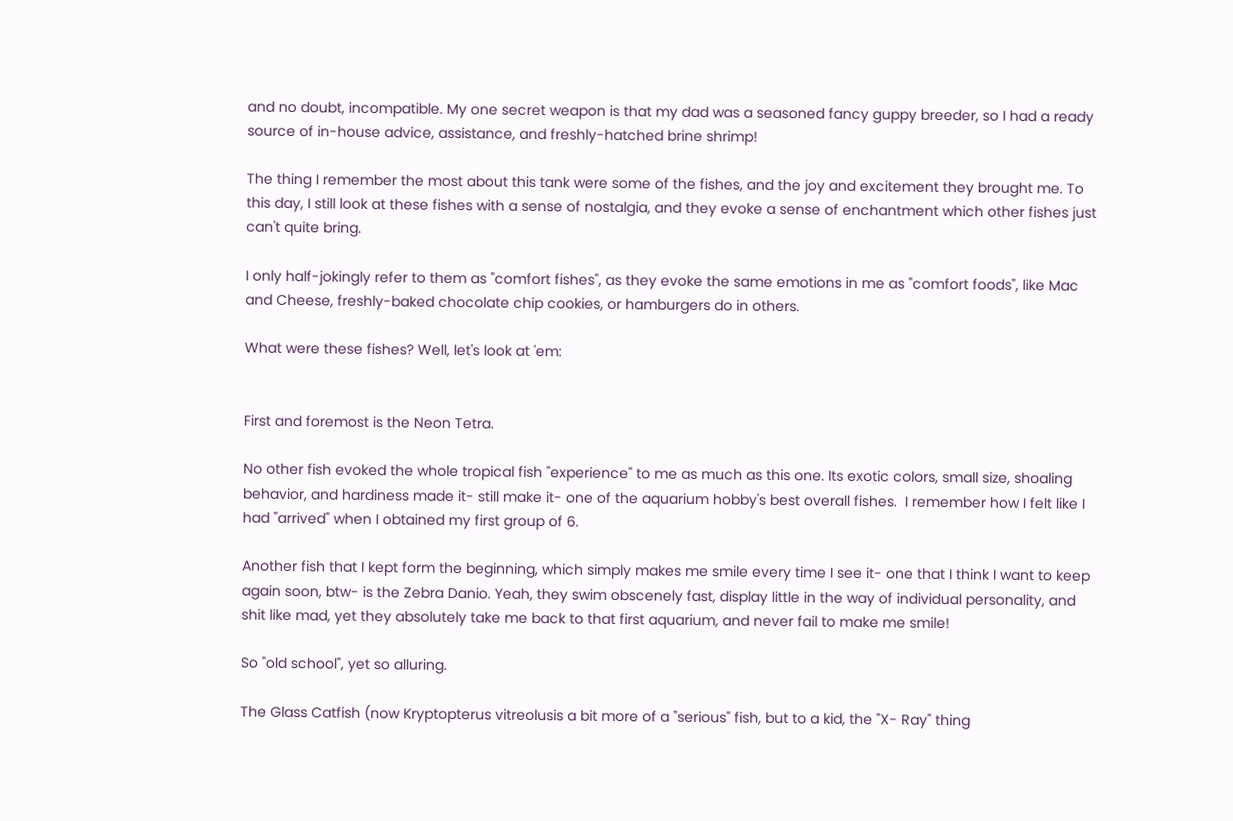and no doubt, incompatible. My one secret weapon is that my dad was a seasoned fancy guppy breeder, so I had a ready source of in-house advice, assistance, and freshly-hatched brine shrimp!

The thing I remember the most about this tank were some of the fishes, and the joy and excitement they brought me. To this day, I still look at these fishes with a sense of nostalgia, and they evoke a sense of enchantment which other fishes just can't quite bring.

I only half-jokingly refer to them as "comfort fishes", as they evoke the same emotions in me as "comfort foods", like Mac and Cheese, freshly-baked chocolate chip cookies, or hamburgers do in others.

What were these fishes? Well, let's look at 'em:


First and foremost is the Neon Tetra.

No other fish evoked the whole tropical fish "experience" to me as much as this one. Its exotic colors, small size, shoaling behavior, and hardiness made it- still make it- one of the aquarium hobby's best overall fishes.  I remember how I felt like I had "arrived" when I obtained my first group of 6.

Another fish that I kept form the beginning, which simply makes me smile every time I see it- one that I think I want to keep again soon, btw- is the Zebra Danio. Yeah, they swim obscenely fast, display little in the way of individual personality, and shit like mad, yet they absolutely take me back to that first aquarium, and never fail to make me smile!

So "old school", yet so alluring.

The Glass Catfish (now Kryptopterus vitreolusis a bit more of a "serious" fish, but to a kid, the "X- Ray" thing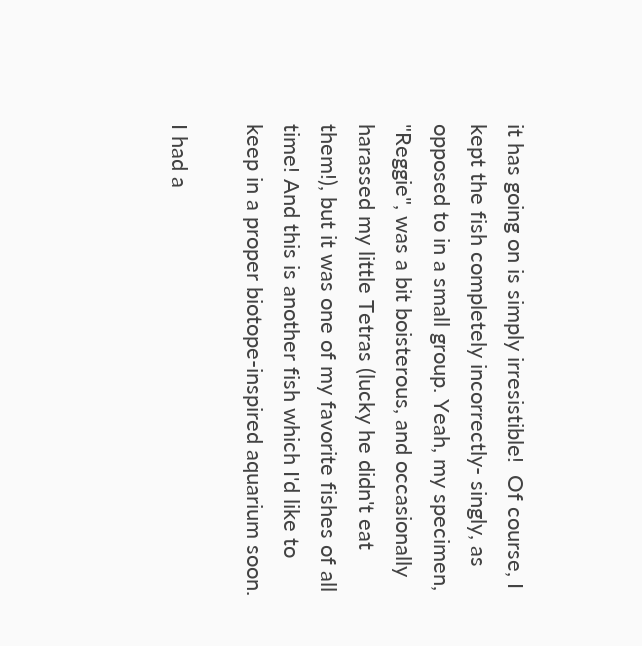it has going on is simply irresistible!  Of course, I kept the fish completely incorrectly- singly, as opposed to in a small group. Yeah, my specimen, "Reggie", was a bit boisterous, and occasionally harassed my little Tetras (lucky he didn't eat them!), but it was one of my favorite fishes of all time! And this is another fish which I'd like to keep in a proper biotope-inspired aquarium soon.

I had a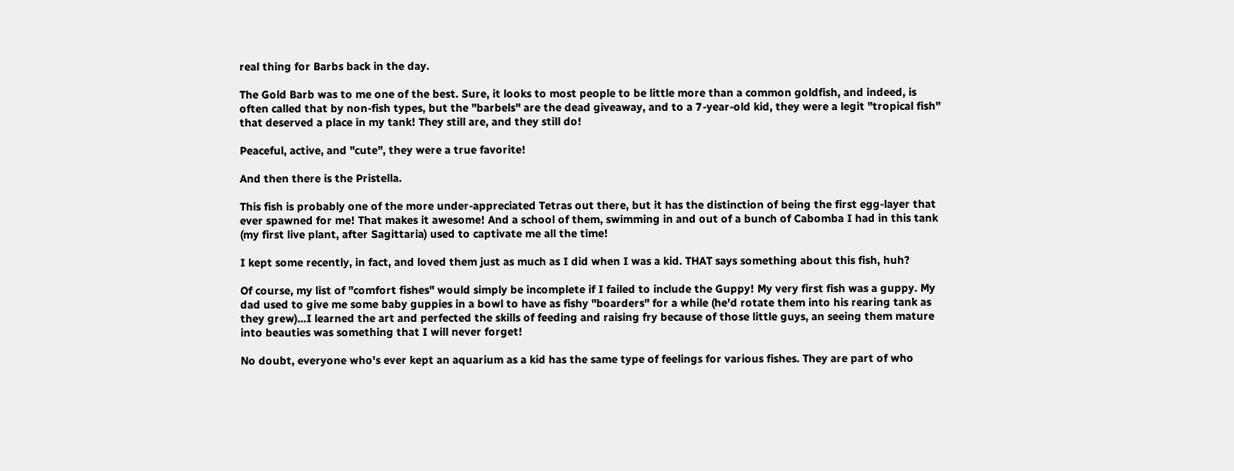real thing for Barbs back in the day.

The Gold Barb was to me one of the best. Sure, it looks to most people to be little more than a common goldfish, and indeed, is often called that by non-fish types, but the "barbels" are the dead giveaway, and to a 7-year-old kid, they were a legit "tropical fish" that deserved a place in my tank! They still are, and they still do!

Peaceful, active, and "cute", they were a true favorite!

And then there is the Pristella.

This fish is probably one of the more under-appreciated Tetras out there, but it has the distinction of being the first egg-layer that ever spawned for me! That makes it awesome! And a school of them, swimming in and out of a bunch of Cabomba I had in this tank (my first live plant, after Sagittaria) used to captivate me all the time!

I kept some recently, in fact, and loved them just as much as I did when I was a kid. THAT says something about this fish, huh?

Of course, my list of "comfort fishes" would simply be incomplete if I failed to include the Guppy! My very first fish was a guppy. My dad used to give me some baby guppies in a bowl to have as fishy "boarders" for a while (he'd rotate them into his rearing tank as they grew)...I learned the art and perfected the skills of feeding and raising fry because of those little guys, an seeing them mature into beauties was something that I will never forget!

No doubt, everyone who's ever kept an aquarium as a kid has the same type of feelings for various fishes. They are part of who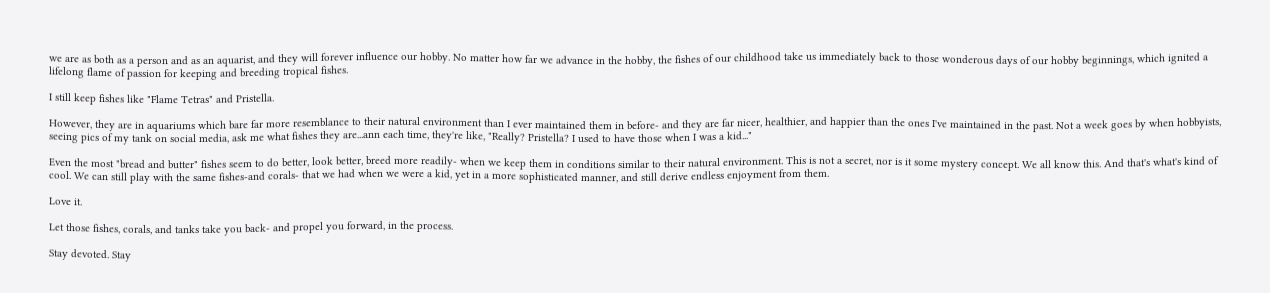we are as both as a person and as an aquarist, and they will forever influence our hobby. No matter how far we advance in the hobby, the fishes of our childhood take us immediately back to those wonderous days of our hobby beginnings, which ignited a lifelong flame of passion for keeping and breeding tropical fishes.

I still keep fishes like "Flame Tetras" and Pristella.

However, they are in aquariums which bare far more resemblance to their natural environment than I ever maintained them in before- and they are far nicer, healthier, and happier than the ones I've maintained in the past. Not a week goes by when hobbyists, seeing pics of my tank on social media, ask me what fishes they are...ann each time, they're like, "Really? Pristella? I used to have those when I was a kid..."

Even the most "bread and butter" fishes seem to do better, look better, breed more readily- when we keep them in conditions similar to their natural environment. This is not a secret, nor is it some mystery concept. We all know this. And that's what's kind of cool. We can still play with the same fishes-and corals- that we had when we were a kid, yet in a more sophisticated manner, and still derive endless enjoyment from them.

Love it.

Let those fishes, corals, and tanks take you back- and propel you forward, in the process.

Stay devoted. Stay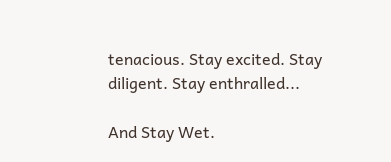tenacious. Stay excited. Stay diligent. Stay enthralled...

And Stay Wet.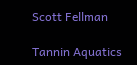Scott Fellman

Tannin Aquatics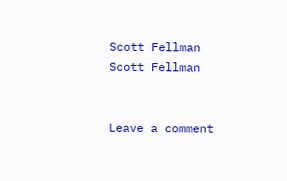Scott Fellman
Scott Fellman


Leave a comment